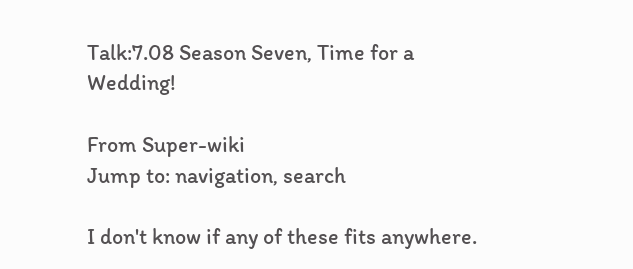Talk:7.08 Season Seven, Time for a Wedding!

From Super-wiki
Jump to: navigation, search

I don't know if any of these fits anywhere.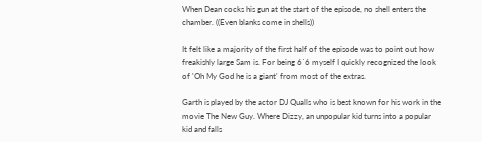When Dean cocks his gun at the start of the episode, no shell enters the chamber. ((Even blanks come in shells))

It felt like a majority of the first half of the episode was to point out how freakishly large Sam is. For being 6`6 myself I quickly recognized the look of 'Oh My God he is a giant' from most of the extras.

Garth is played by the actor DJ Qualls who is best known for his work in the movie The New Guy. Where Dizzy, an unpopular kid turns into a popular kid and falls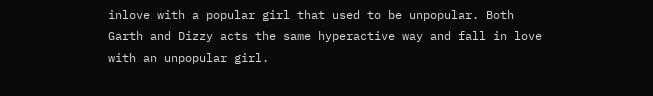inlove with a popular girl that used to be unpopular. Both Garth and Dizzy acts the same hyperactive way and fall in love with an unpopular girl.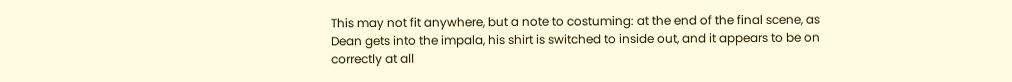This may not fit anywhere, but a note to costuming: at the end of the final scene, as Dean gets into the impala, his shirt is switched to inside out, and it appears to be on correctly at all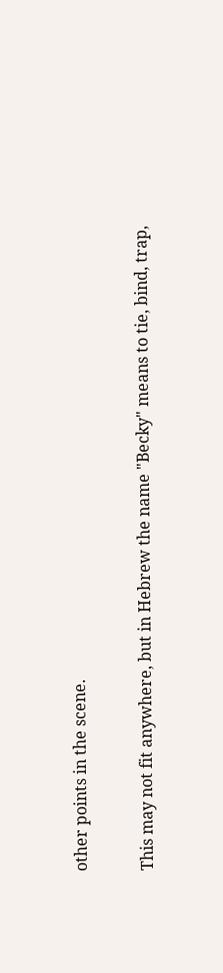other points in the scene.

This may not fit anywhere, but in Hebrew the name "Becky" means to tie, bind, trap,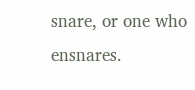snare, or one who ensnares.